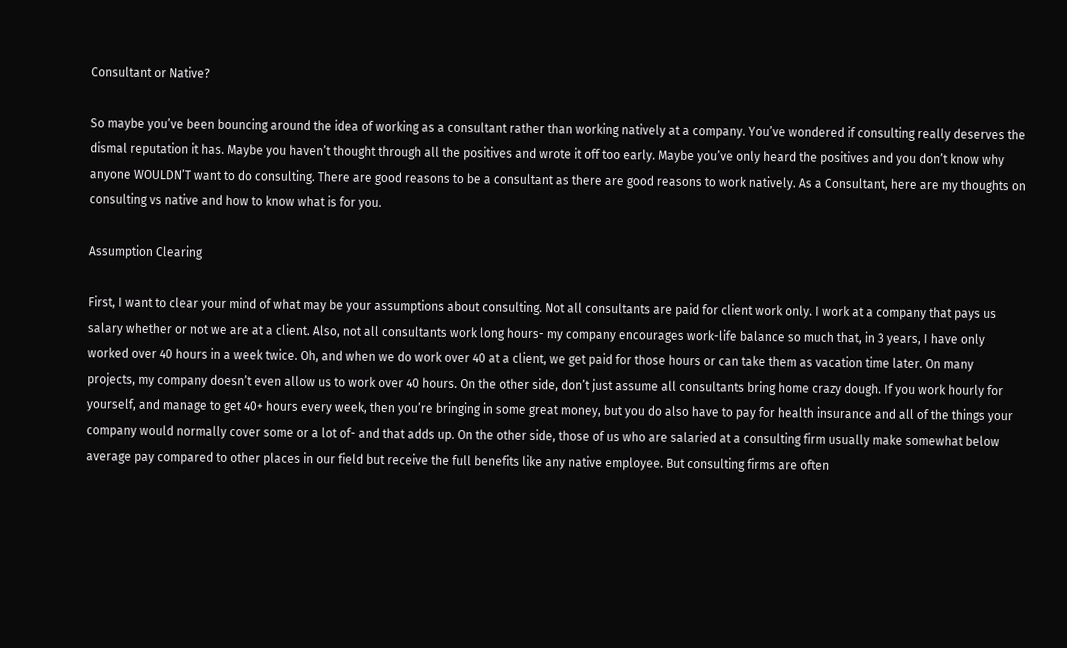Consultant or Native?

So maybe you’ve been bouncing around the idea of working as a consultant rather than working natively at a company. You’ve wondered if consulting really deserves the dismal reputation it has. Maybe you haven’t thought through all the positives and wrote it off too early. Maybe you’ve only heard the positives and you don’t know why anyone WOULDN’T want to do consulting. There are good reasons to be a consultant as there are good reasons to work natively. As a Consultant, here are my thoughts on consulting vs native and how to know what is for you.

Assumption Clearing

First, I want to clear your mind of what may be your assumptions about consulting. Not all consultants are paid for client work only. I work at a company that pays us salary whether or not we are at a client. Also, not all consultants work long hours- my company encourages work-life balance so much that, in 3 years, I have only worked over 40 hours in a week twice. Oh, and when we do work over 40 at a client, we get paid for those hours or can take them as vacation time later. On many projects, my company doesn’t even allow us to work over 40 hours. On the other side, don’t just assume all consultants bring home crazy dough. If you work hourly for yourself, and manage to get 40+ hours every week, then you’re bringing in some great money, but you do also have to pay for health insurance and all of the things your company would normally cover some or a lot of- and that adds up. On the other side, those of us who are salaried at a consulting firm usually make somewhat below average pay compared to other places in our field but receive the full benefits like any native employee. But consulting firms are often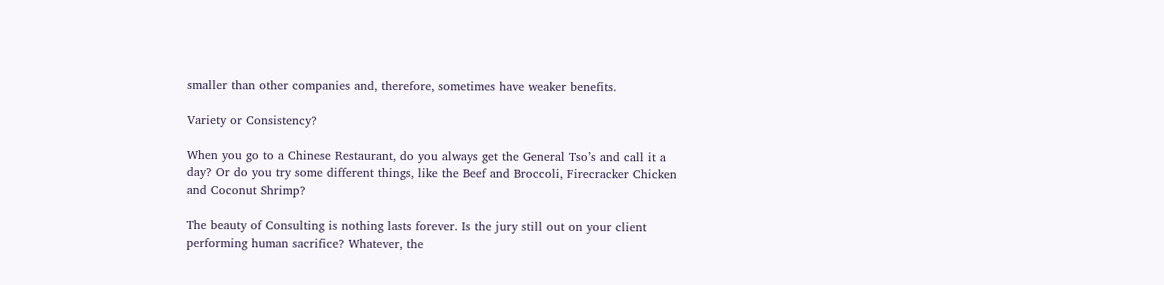smaller than other companies and, therefore, sometimes have weaker benefits.

Variety or Consistency?

When you go to a Chinese Restaurant, do you always get the General Tso’s and call it a day? Or do you try some different things, like the Beef and Broccoli, Firecracker Chicken and Coconut Shrimp?

The beauty of Consulting is nothing lasts forever. Is the jury still out on your client performing human sacrifice? Whatever, the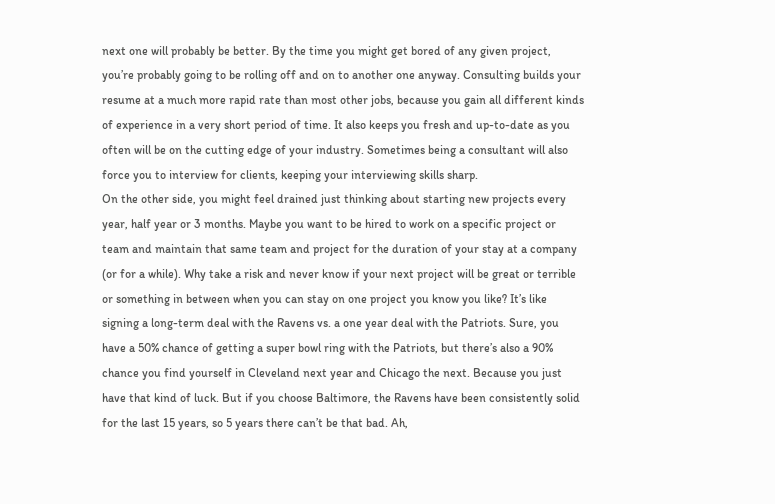next one will probably be better. By the time you might get bored of any given project, you’re probably going to be rolling off and on to another one anyway. Consulting builds your resume at a much more rapid rate than most other jobs, because you gain all different kinds of experience in a very short period of time. It also keeps you fresh and up-to-date as you often will be on the cutting edge of your industry. Sometimes being a consultant will also force you to interview for clients, keeping your interviewing skills sharp.
On the other side, you might feel drained just thinking about starting new projects every year, half year or 3 months. Maybe you want to be hired to work on a specific project or team and maintain that same team and project for the duration of your stay at a company (or for a while). Why take a risk and never know if your next project will be great or terrible or something in between when you can stay on one project you know you like? It’s like signing a long-term deal with the Ravens vs. a one year deal with the Patriots. Sure, you have a 50% chance of getting a super bowl ring with the Patriots, but there’s also a 90% chance you find yourself in Cleveland next year and Chicago the next. Because you just have that kind of luck. But if you choose Baltimore, the Ravens have been consistently solid for the last 15 years, so 5 years there can’t be that bad. Ah,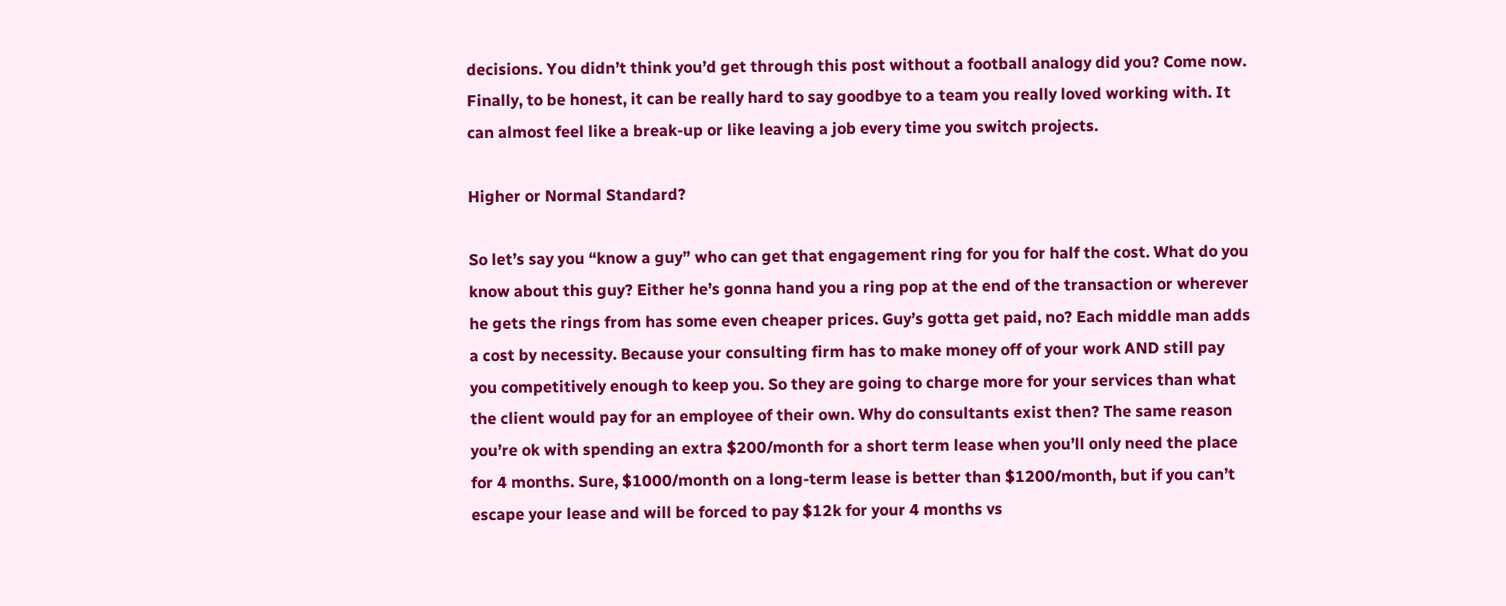decisions. You didn’t think you’d get through this post without a football analogy did you? Come now. Finally, to be honest, it can be really hard to say goodbye to a team you really loved working with. It can almost feel like a break-up or like leaving a job every time you switch projects.

Higher or Normal Standard?

So let’s say you “know a guy” who can get that engagement ring for you for half the cost. What do you know about this guy? Either he’s gonna hand you a ring pop at the end of the transaction or wherever he gets the rings from has some even cheaper prices. Guy’s gotta get paid, no? Each middle man adds a cost by necessity. Because your consulting firm has to make money off of your work AND still pay you competitively enough to keep you. So they are going to charge more for your services than what the client would pay for an employee of their own. Why do consultants exist then? The same reason you’re ok with spending an extra $200/month for a short term lease when you’ll only need the place for 4 months. Sure, $1000/month on a long-term lease is better than $1200/month, but if you can’t escape your lease and will be forced to pay $12k for your 4 months vs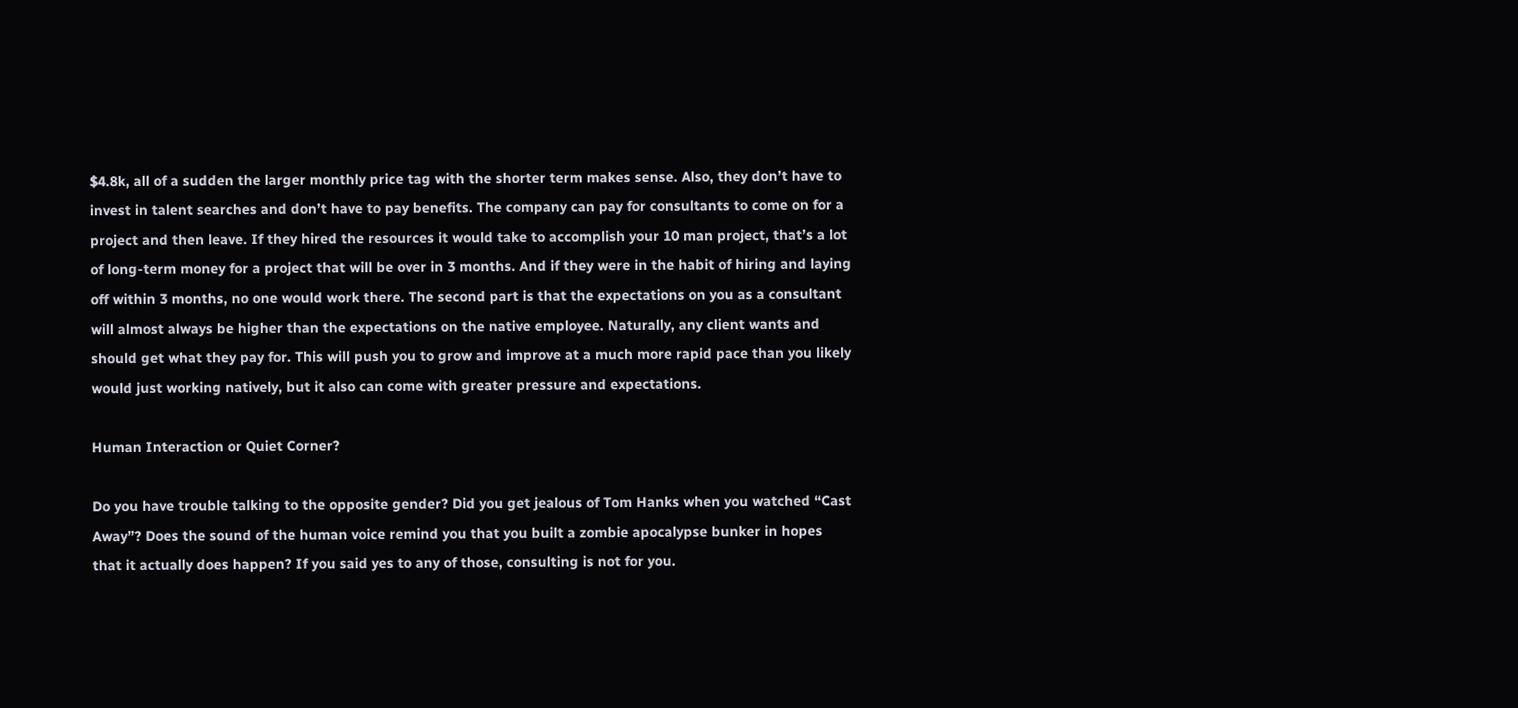$4.8k, all of a sudden the larger monthly price tag with the shorter term makes sense. Also, they don’t have to invest in talent searches and don’t have to pay benefits. The company can pay for consultants to come on for a project and then leave. If they hired the resources it would take to accomplish your 10 man project, that’s a lot of long-term money for a project that will be over in 3 months. And if they were in the habit of hiring and laying off within 3 months, no one would work there. The second part is that the expectations on you as a consultant will almost always be higher than the expectations on the native employee. Naturally, any client wants and should get what they pay for. This will push you to grow and improve at a much more rapid pace than you likely would just working natively, but it also can come with greater pressure and expectations.

Human Interaction or Quiet Corner?

Do you have trouble talking to the opposite gender? Did you get jealous of Tom Hanks when you watched “Cast Away”? Does the sound of the human voice remind you that you built a zombie apocalypse bunker in hopes that it actually does happen? If you said yes to any of those, consulting is not for you.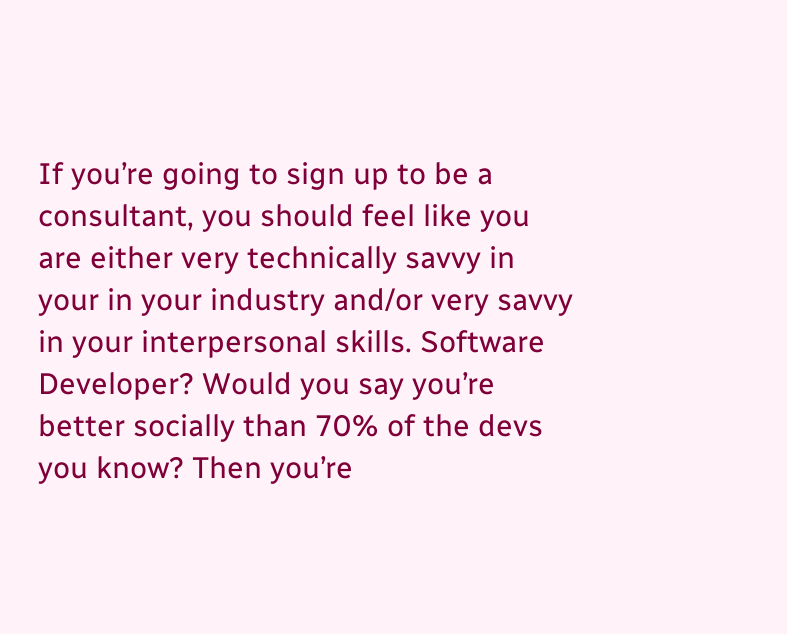If you’re going to sign up to be a consultant, you should feel like you are either very technically savvy in your in your industry and/or very savvy in your interpersonal skills. Software Developer? Would you say you’re better socially than 70% of the devs you know? Then you’re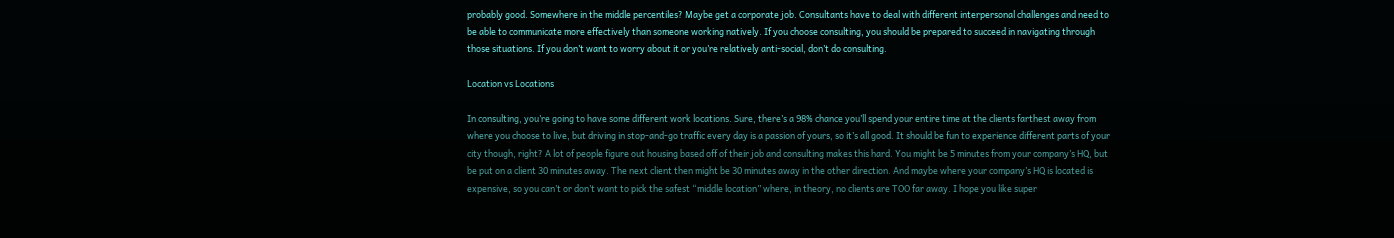probably good. Somewhere in the middle percentiles? Maybe get a corporate job. Consultants have to deal with different interpersonal challenges and need to be able to communicate more effectively than someone working natively. If you choose consulting, you should be prepared to succeed in navigating through those situations. If you don’t want to worry about it or you’re relatively anti-social, don’t do consulting.

Location vs Locations

In consulting, you’re going to have some different work locations. Sure, there’s a 98% chance you’ll spend your entire time at the clients farthest away from where you choose to live, but driving in stop-and-go traffic every day is a passion of yours, so it’s all good. It should be fun to experience different parts of your city though, right? A lot of people figure out housing based off of their job and consulting makes this hard. You might be 5 minutes from your company’s HQ, but be put on a client 30 minutes away. The next client then might be 30 minutes away in the other direction. And maybe where your company’s HQ is located is expensive, so you can’t or don’t want to pick the safest “middle location” where, in theory, no clients are TOO far away. I hope you like super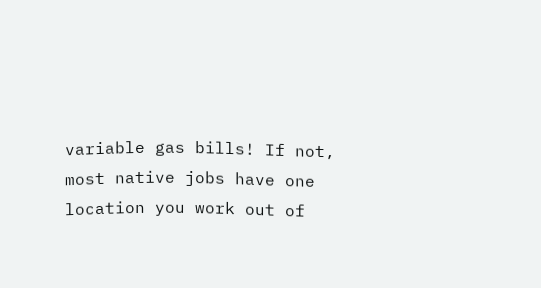variable gas bills! If not, most native jobs have one location you work out of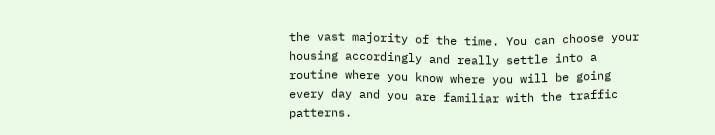the vast majority of the time. You can choose your housing accordingly and really settle into a routine where you know where you will be going every day and you are familiar with the traffic patterns.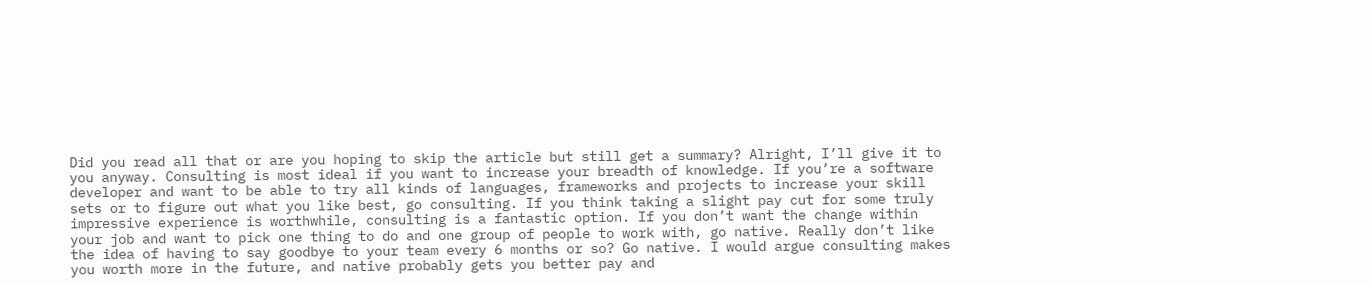Did you read all that or are you hoping to skip the article but still get a summary? Alright, I’ll give it to you anyway. Consulting is most ideal if you want to increase your breadth of knowledge. If you’re a software developer and want to be able to try all kinds of languages, frameworks and projects to increase your skill sets or to figure out what you like best, go consulting. If you think taking a slight pay cut for some truly impressive experience is worthwhile, consulting is a fantastic option. If you don’t want the change within your job and want to pick one thing to do and one group of people to work with, go native. Really don’t like the idea of having to say goodbye to your team every 6 months or so? Go native. I would argue consulting makes you worth more in the future, and native probably gets you better pay and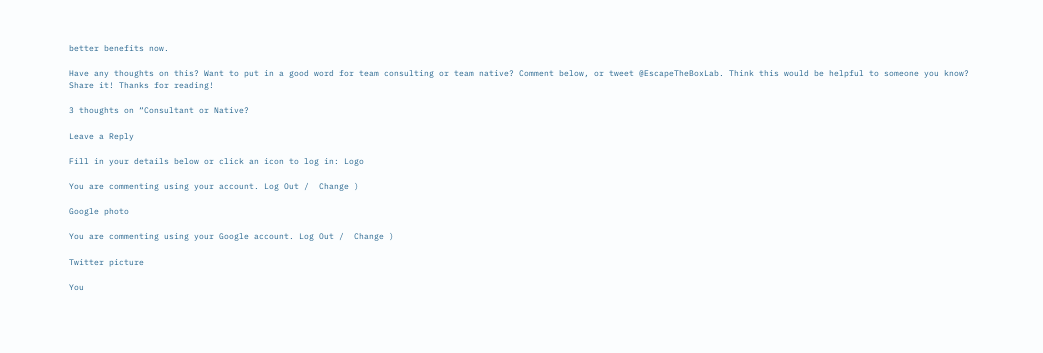better benefits now.

Have any thoughts on this? Want to put in a good word for team consulting or team native? Comment below, or tweet @EscapeTheBoxLab. Think this would be helpful to someone you know? Share it! Thanks for reading!

3 thoughts on “Consultant or Native?

Leave a Reply

Fill in your details below or click an icon to log in: Logo

You are commenting using your account. Log Out /  Change )

Google photo

You are commenting using your Google account. Log Out /  Change )

Twitter picture

You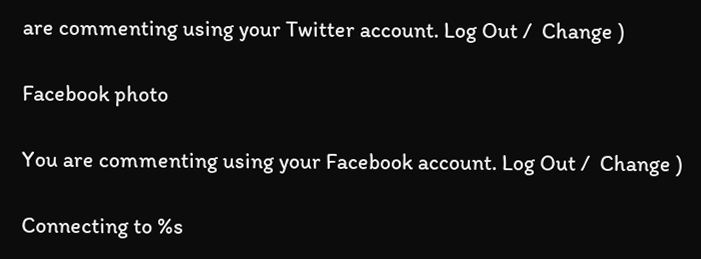are commenting using your Twitter account. Log Out /  Change )

Facebook photo

You are commenting using your Facebook account. Log Out /  Change )

Connecting to %s